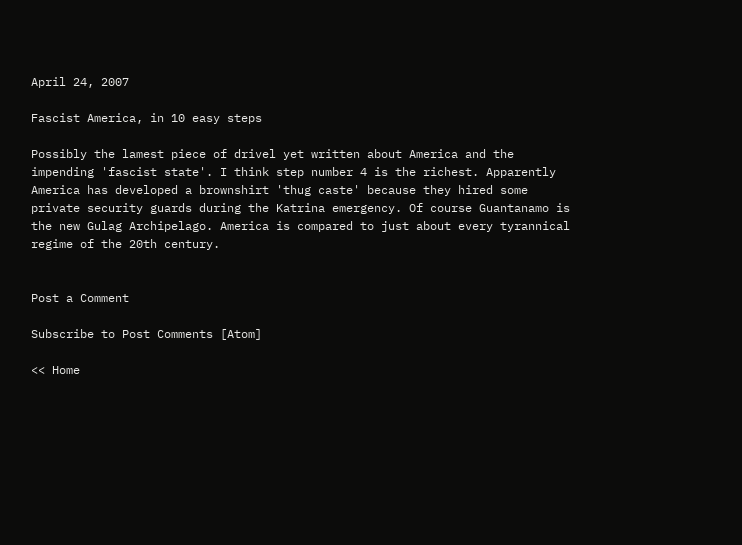April 24, 2007

Fascist America, in 10 easy steps

Possibly the lamest piece of drivel yet written about America and the impending 'fascist state'. I think step number 4 is the richest. Apparently America has developed a brownshirt 'thug caste' because they hired some private security guards during the Katrina emergency. Of course Guantanamo is the new Gulag Archipelago. America is compared to just about every tyrannical regime of the 20th century.


Post a Comment

Subscribe to Post Comments [Atom]

<< Home